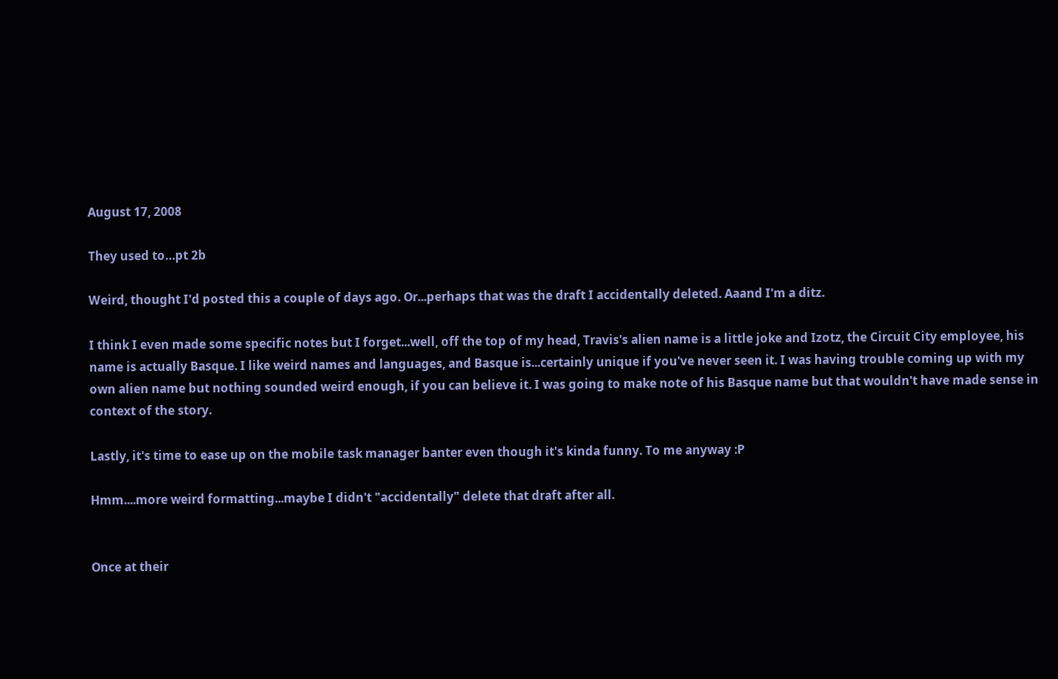August 17, 2008

They used to…pt 2b

Weird, thought I'd posted this a couple of days ago. Or...perhaps that was the draft I accidentally deleted. Aaand I'm a ditz.

I think I even made some specific notes but I forget...well, off the top of my head, Travis's alien name is a little joke and Izotz, the Circuit City employee, his name is actually Basque. I like weird names and languages, and Basque is...certainly unique if you've never seen it. I was having trouble coming up with my own alien name but nothing sounded weird enough, if you can believe it. I was going to make note of his Basque name but that wouldn't have made sense in context of the story.

Lastly, it's time to ease up on the mobile task manager banter even though it's kinda funny. To me anyway :P

Hmm....more weird formatting...maybe I didn't "accidentally" delete that draft after all.


Once at their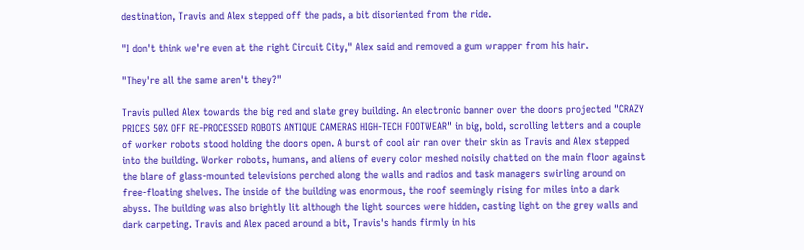destination, Travis and Alex stepped off the pads, a bit disoriented from the ride.

"I don't think we're even at the right Circuit City," Alex said and removed a gum wrapper from his hair.

"They're all the same aren't they?"

Travis pulled Alex towards the big red and slate grey building. An electronic banner over the doors projected "CRAZY PRICES 50% OFF RE-PROCESSED ROBOTS ANTIQUE CAMERAS HIGH-TECH FOOTWEAR" in big, bold, scrolling letters and a couple of worker robots stood holding the doors open. A burst of cool air ran over their skin as Travis and Alex stepped into the building. Worker robots, humans, and aliens of every color meshed noisily chatted on the main floor against the blare of glass-mounted televisions perched along the walls and radios and task managers swirling around on free-floating shelves. The inside of the building was enormous, the roof seemingly rising for miles into a dark abyss. The building was also brightly lit although the light sources were hidden, casting light on the grey walls and dark carpeting. Travis and Alex paced around a bit, Travis's hands firmly in his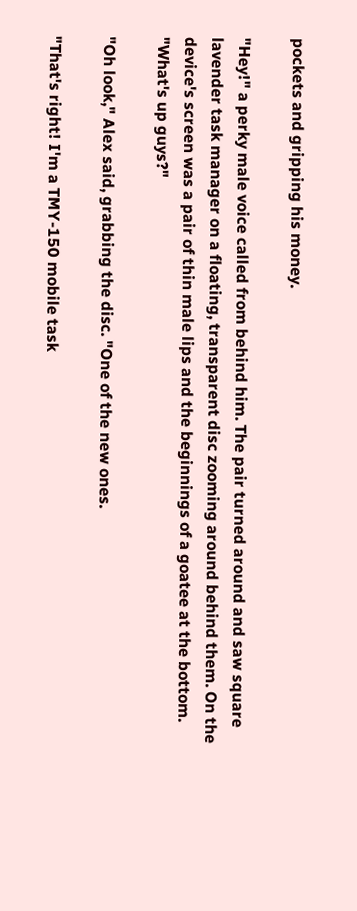pockets and gripping his money.

"Hey!" a perky male voice called from behind him. The pair turned around and saw square lavender task manager on a floating, transparent disc zooming around behind them. On the device's screen was a pair of thin male lips and the beginnings of a goatee at the bottom. "What's up guys?"

"Oh look," Alex said, grabbing the disc. "One of the new ones.

"That's right! I'm a TMY-150 mobile task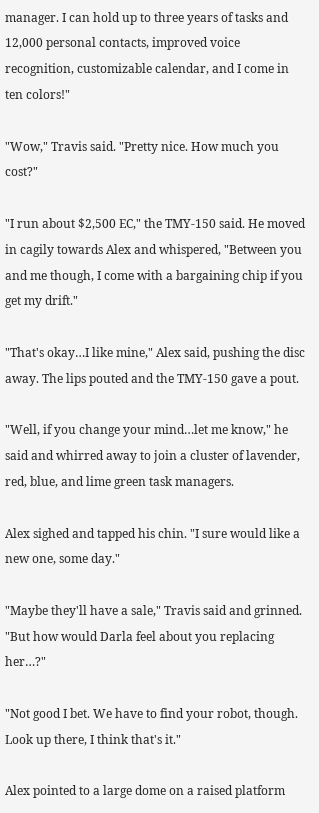manager. I can hold up to three years of tasks and 12,000 personal contacts, improved voice recognition, customizable calendar, and I come in ten colors!"

"Wow," Travis said. "Pretty nice. How much you cost?"

"I run about $2,500 EC," the TMY-150 said. He moved in cagily towards Alex and whispered, "Between you and me though, I come with a bargaining chip if you get my drift."

"That's okay…I like mine," Alex said, pushing the disc away. The lips pouted and the TMY-150 gave a pout.

"Well, if you change your mind…let me know," he said and whirred away to join a cluster of lavender, red, blue, and lime green task managers.

Alex sighed and tapped his chin. "I sure would like a new one, some day."

"Maybe they'll have a sale," Travis said and grinned. "But how would Darla feel about you replacing her…?"

"Not good I bet. We have to find your robot, though. Look up there, I think that's it."

Alex pointed to a large dome on a raised platform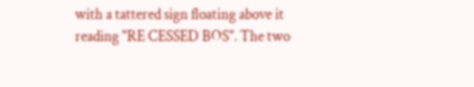with a tattered sign floating above it reading "RE CESSED BOS". The two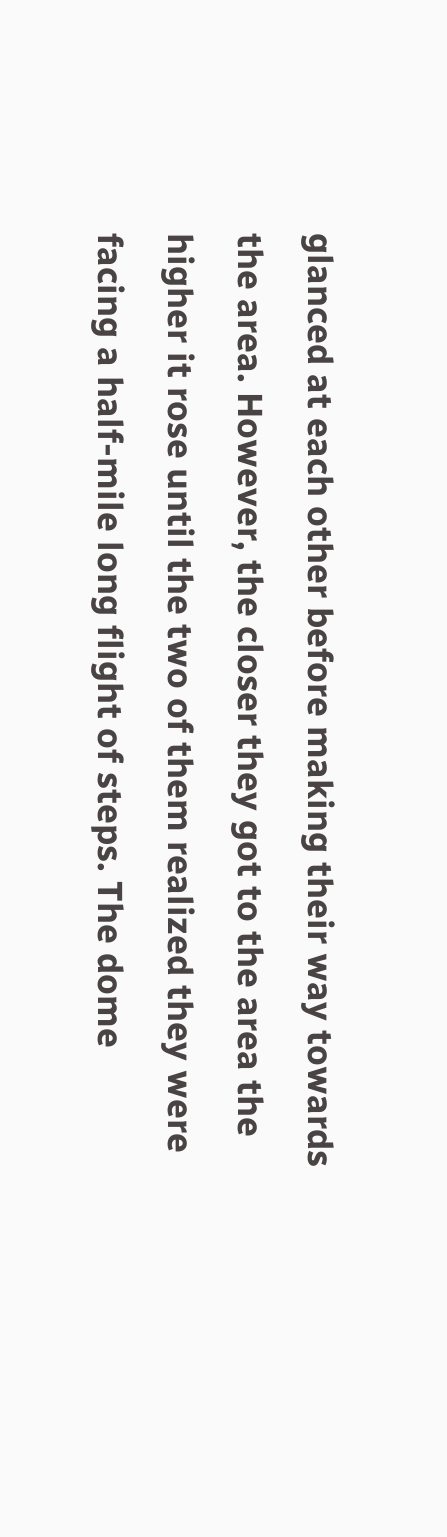glanced at each other before making their way towards the area. However, the closer they got to the area the higher it rose until the two of them realized they were facing a half-mile long flight of steps. The dome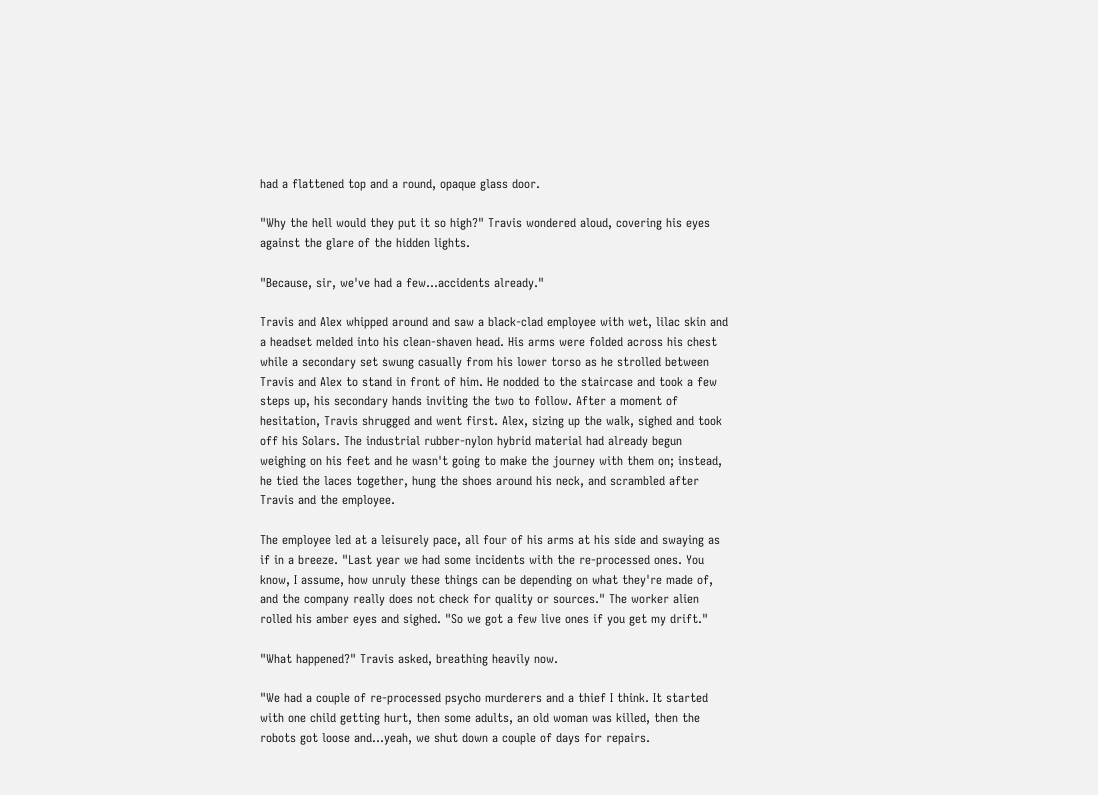had a flattened top and a round, opaque glass door.

"Why the hell would they put it so high?" Travis wondered aloud, covering his eyes against the glare of the hidden lights.

"Because, sir, we've had a few…accidents already."

Travis and Alex whipped around and saw a black-clad employee with wet, lilac skin and a headset melded into his clean-shaven head. His arms were folded across his chest while a secondary set swung casually from his lower torso as he strolled between Travis and Alex to stand in front of him. He nodded to the staircase and took a few steps up, his secondary hands inviting the two to follow. After a moment of hesitation, Travis shrugged and went first. Alex, sizing up the walk, sighed and took off his Solars. The industrial rubber-nylon hybrid material had already begun weighing on his feet and he wasn't going to make the journey with them on; instead, he tied the laces together, hung the shoes around his neck, and scrambled after Travis and the employee.

The employee led at a leisurely pace, all four of his arms at his side and swaying as if in a breeze. "Last year we had some incidents with the re-processed ones. You know, I assume, how unruly these things can be depending on what they're made of, and the company really does not check for quality or sources." The worker alien rolled his amber eyes and sighed. "So we got a few live ones if you get my drift."

"What happened?" Travis asked, breathing heavily now.

"We had a couple of re-processed psycho murderers and a thief I think. It started with one child getting hurt, then some adults, an old woman was killed, then the robots got loose and…yeah, we shut down a couple of days for repairs.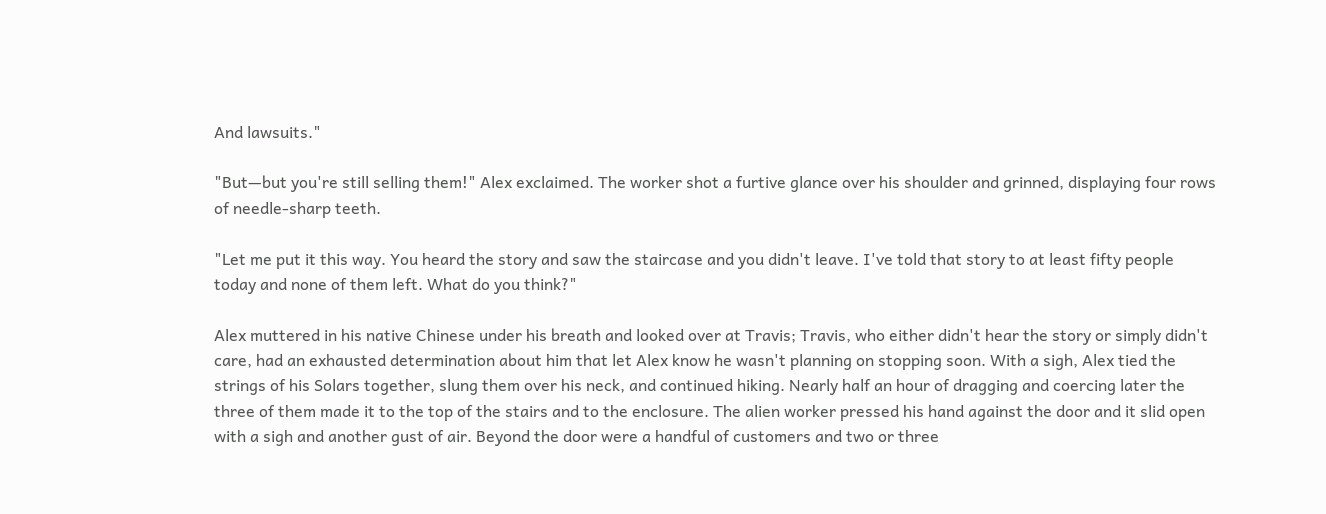And lawsuits."

"But—but you're still selling them!" Alex exclaimed. The worker shot a furtive glance over his shoulder and grinned, displaying four rows of needle-sharp teeth.

"Let me put it this way. You heard the story and saw the staircase and you didn't leave. I've told that story to at least fifty people today and none of them left. What do you think?"

Alex muttered in his native Chinese under his breath and looked over at Travis; Travis, who either didn't hear the story or simply didn't care, had an exhausted determination about him that let Alex know he wasn't planning on stopping soon. With a sigh, Alex tied the strings of his Solars together, slung them over his neck, and continued hiking. Nearly half an hour of dragging and coercing later the three of them made it to the top of the stairs and to the enclosure. The alien worker pressed his hand against the door and it slid open with a sigh and another gust of air. Beyond the door were a handful of customers and two or three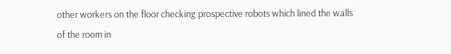other workers on the floor checking prospective robots which lined the walls of the room in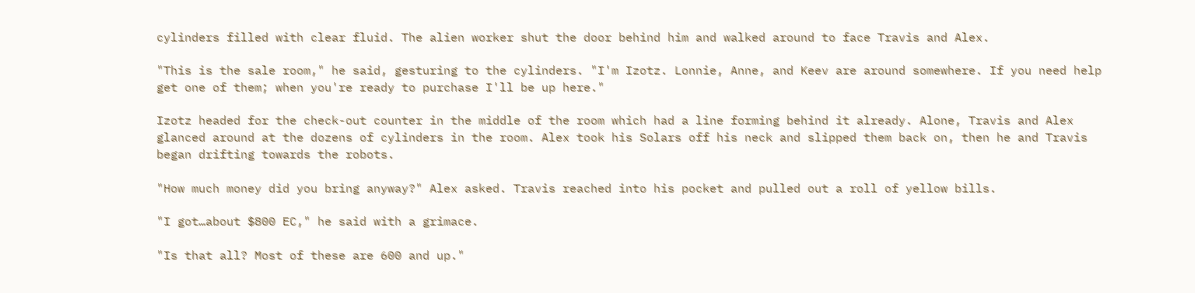cylinders filled with clear fluid. The alien worker shut the door behind him and walked around to face Travis and Alex.

"This is the sale room," he said, gesturing to the cylinders. "I'm Izotz. Lonnie, Anne, and Keev are around somewhere. If you need help get one of them; when you're ready to purchase I'll be up here."

Izotz headed for the check-out counter in the middle of the room which had a line forming behind it already. Alone, Travis and Alex glanced around at the dozens of cylinders in the room. Alex took his Solars off his neck and slipped them back on, then he and Travis began drifting towards the robots.

"How much money did you bring anyway?" Alex asked. Travis reached into his pocket and pulled out a roll of yellow bills.

"I got…about $800 EC," he said with a grimace.

"Is that all? Most of these are 600 and up."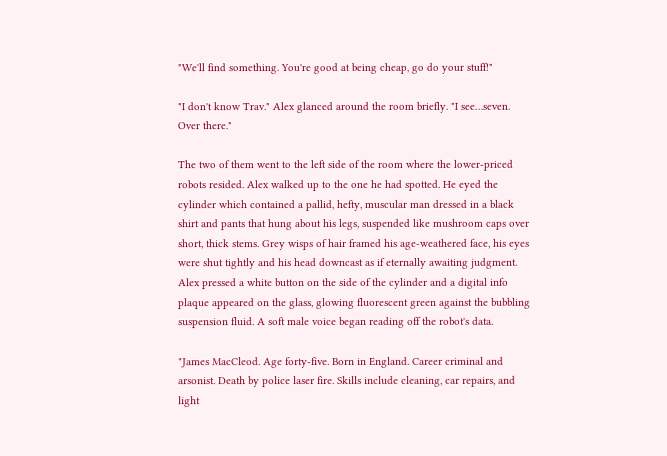"We'll find something. You're good at being cheap, go do your stuff!"

"I don't know Trav." Alex glanced around the room briefly. "I see…seven. Over there."

The two of them went to the left side of the room where the lower-priced robots resided. Alex walked up to the one he had spotted. He eyed the cylinder which contained a pallid, hefty, muscular man dressed in a black shirt and pants that hung about his legs, suspended like mushroom caps over short, thick stems. Grey wisps of hair framed his age-weathered face, his eyes were shut tightly and his head downcast as if eternally awaiting judgment. Alex pressed a white button on the side of the cylinder and a digital info plaque appeared on the glass, glowing fluorescent green against the bubbling suspension fluid. A soft male voice began reading off the robot's data.

"James MacCleod. Age forty-five. Born in England. Career criminal and arsonist. Death by police laser fire. Skills include cleaning, car repairs, and light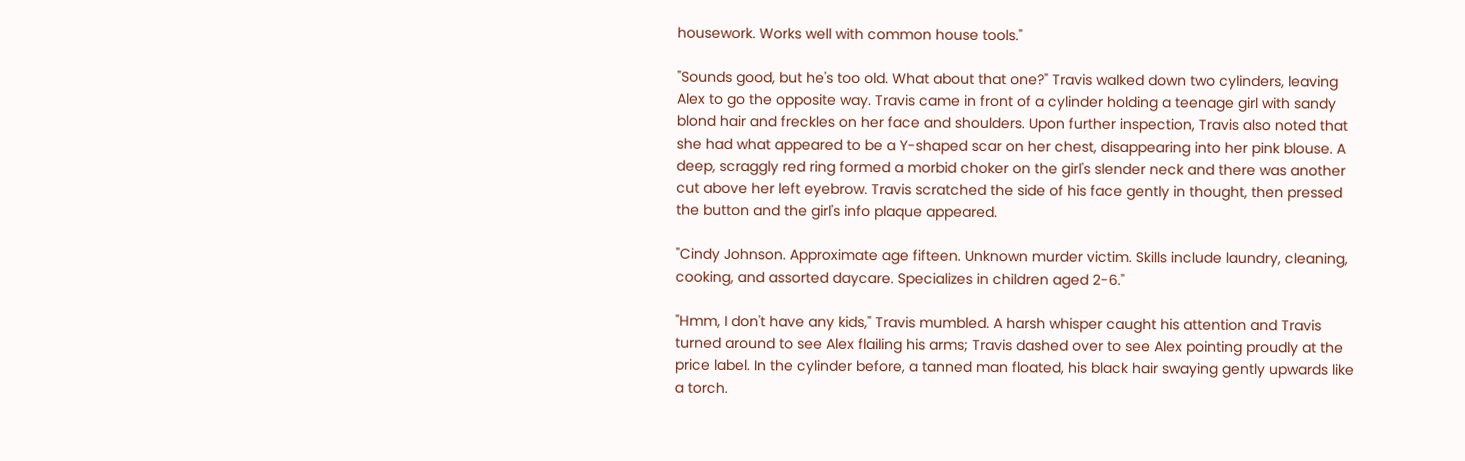housework. Works well with common house tools."

"Sounds good, but he's too old. What about that one?" Travis walked down two cylinders, leaving Alex to go the opposite way. Travis came in front of a cylinder holding a teenage girl with sandy blond hair and freckles on her face and shoulders. Upon further inspection, Travis also noted that she had what appeared to be a Y-shaped scar on her chest, disappearing into her pink blouse. A deep, scraggly red ring formed a morbid choker on the girl's slender neck and there was another cut above her left eyebrow. Travis scratched the side of his face gently in thought, then pressed the button and the girl's info plaque appeared.

"Cindy Johnson. Approximate age fifteen. Unknown murder victim. Skills include laundry, cleaning, cooking, and assorted daycare. Specializes in children aged 2-6."

"Hmm, I don't have any kids," Travis mumbled. A harsh whisper caught his attention and Travis turned around to see Alex flailing his arms; Travis dashed over to see Alex pointing proudly at the price label. In the cylinder before, a tanned man floated, his black hair swaying gently upwards like a torch.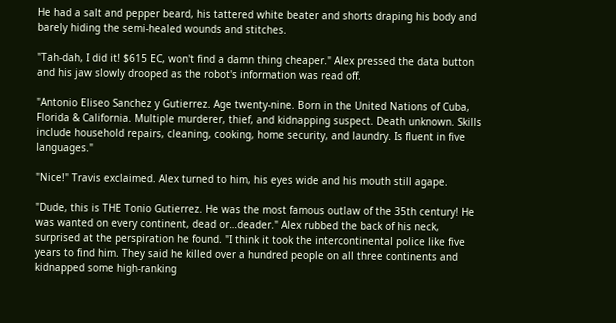He had a salt and pepper beard, his tattered white beater and shorts draping his body and barely hiding the semi-healed wounds and stitches.

"Tah-dah, I did it! $615 EC, won't find a damn thing cheaper." Alex pressed the data button and his jaw slowly drooped as the robot's information was read off.

"Antonio Eliseo Sanchez y Gutierrez. Age twenty-nine. Born in the United Nations of Cuba, Florida & California. Multiple murderer, thief, and kidnapping suspect. Death unknown. Skills include household repairs, cleaning, cooking, home security, and laundry. Is fluent in five languages."

"Nice!" Travis exclaimed. Alex turned to him, his eyes wide and his mouth still agape.

"Dude, this is THE Tonio Gutierrez. He was the most famous outlaw of the 35th century! He was wanted on every continent, dead or…deader." Alex rubbed the back of his neck, surprised at the perspiration he found. "I think it took the intercontinental police like five years to find him. They said he killed over a hundred people on all three continents and kidnapped some high-ranking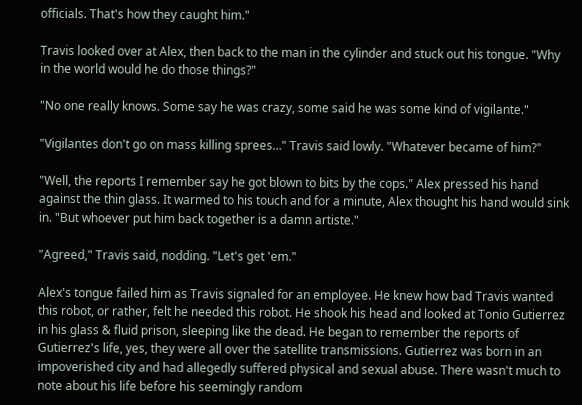officials. That's how they caught him."

Travis looked over at Alex, then back to the man in the cylinder and stuck out his tongue. "Why in the world would he do those things?"

"No one really knows. Some say he was crazy, some said he was some kind of vigilante."

"Vigilantes don't go on mass killing sprees…" Travis said lowly. "Whatever became of him?"

"Well, the reports I remember say he got blown to bits by the cops." Alex pressed his hand against the thin glass. It warmed to his touch and for a minute, Alex thought his hand would sink in. "But whoever put him back together is a damn artiste."

"Agreed," Travis said, nodding. "Let's get 'em."

Alex's tongue failed him as Travis signaled for an employee. He knew how bad Travis wanted this robot, or rather, felt he needed this robot. He shook his head and looked at Tonio Gutierrez in his glass & fluid prison, sleeping like the dead. He began to remember the reports of Gutierrez's life, yes, they were all over the satellite transmissions. Gutierrez was born in an impoverished city and had allegedly suffered physical and sexual abuse. There wasn't much to note about his life before his seemingly random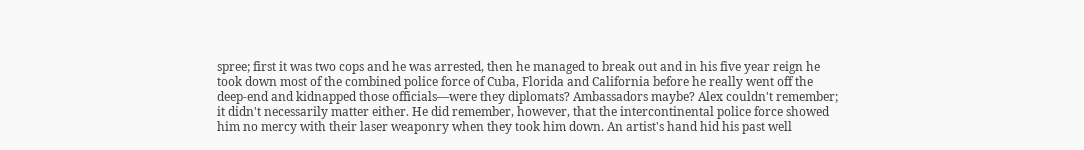spree; first it was two cops and he was arrested, then he managed to break out and in his five year reign he took down most of the combined police force of Cuba, Florida and California before he really went off the deep-end and kidnapped those officials—were they diplomats? Ambassadors maybe? Alex couldn't remember; it didn't necessarily matter either. He did remember, however, that the intercontinental police force showed him no mercy with their laser weaponry when they took him down. An artist's hand hid his past well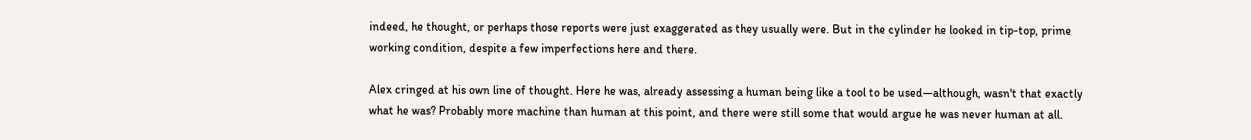indeed, he thought, or perhaps those reports were just exaggerated as they usually were. But in the cylinder he looked in tip-top, prime working condition, despite a few imperfections here and there.

Alex cringed at his own line of thought. Here he was, already assessing a human being like a tool to be used—although, wasn't that exactly what he was? Probably more machine than human at this point, and there were still some that would argue he was never human at all.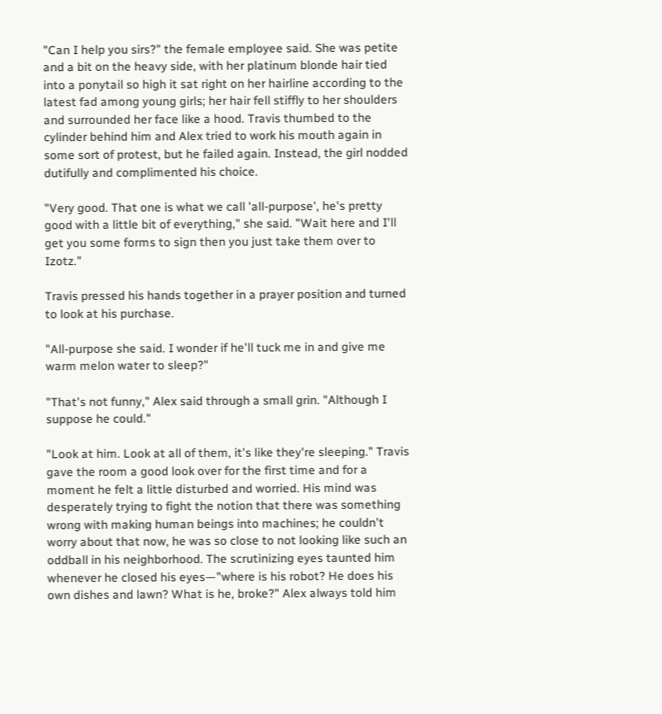"Can I help you sirs?" the female employee said. She was petite and a bit on the heavy side, with her platinum blonde hair tied into a ponytail so high it sat right on her hairline according to the latest fad among young girls; her hair fell stiffly to her shoulders and surrounded her face like a hood. Travis thumbed to the cylinder behind him and Alex tried to work his mouth again in some sort of protest, but he failed again. Instead, the girl nodded dutifully and complimented his choice.

"Very good. That one is what we call 'all-purpose', he's pretty good with a little bit of everything," she said. "Wait here and I'll get you some forms to sign then you just take them over to Izotz."

Travis pressed his hands together in a prayer position and turned to look at his purchase.

"All-purpose she said. I wonder if he'll tuck me in and give me warm melon water to sleep?"

"That's not funny," Alex said through a small grin. "Although I suppose he could."

"Look at him. Look at all of them, it's like they're sleeping." Travis gave the room a good look over for the first time and for a moment he felt a little disturbed and worried. His mind was desperately trying to fight the notion that there was something wrong with making human beings into machines; he couldn't worry about that now, he was so close to not looking like such an oddball in his neighborhood. The scrutinizing eyes taunted him whenever he closed his eyes—"where is his robot? He does his own dishes and lawn? What is he, broke?" Alex always told him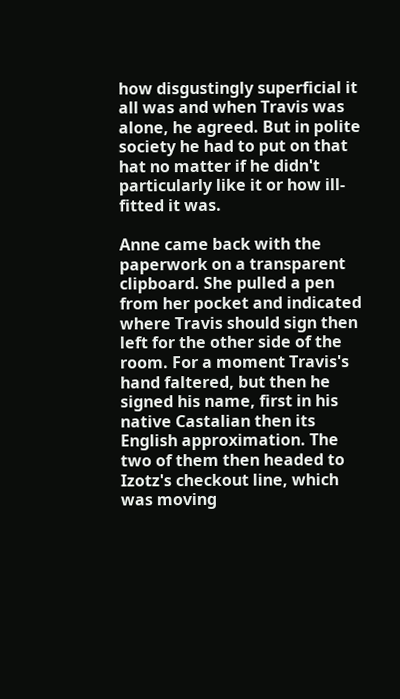how disgustingly superficial it all was and when Travis was alone, he agreed. But in polite society he had to put on that hat no matter if he didn't particularly like it or how ill-fitted it was.

Anne came back with the paperwork on a transparent clipboard. She pulled a pen from her pocket and indicated where Travis should sign then left for the other side of the room. For a moment Travis's hand faltered, but then he signed his name, first in his native Castalian then its English approximation. The two of them then headed to Izotz's checkout line, which was moving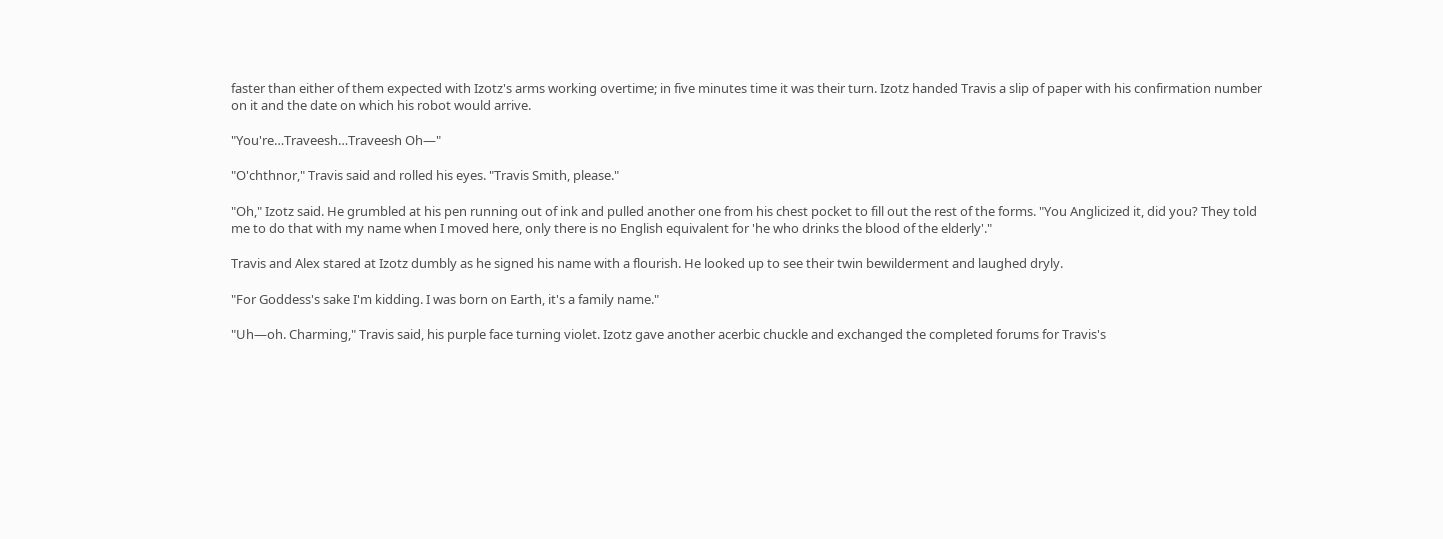faster than either of them expected with Izotz's arms working overtime; in five minutes time it was their turn. Izotz handed Travis a slip of paper with his confirmation number on it and the date on which his robot would arrive.

"You're…Traveesh…Traveesh Oh—"

"O'chthnor," Travis said and rolled his eyes. "Travis Smith, please."

"Oh," Izotz said. He grumbled at his pen running out of ink and pulled another one from his chest pocket to fill out the rest of the forms. "You Anglicized it, did you? They told me to do that with my name when I moved here, only there is no English equivalent for 'he who drinks the blood of the elderly'."

Travis and Alex stared at Izotz dumbly as he signed his name with a flourish. He looked up to see their twin bewilderment and laughed dryly.

"For Goddess's sake I'm kidding. I was born on Earth, it's a family name."

"Uh—oh. Charming," Travis said, his purple face turning violet. Izotz gave another acerbic chuckle and exchanged the completed forums for Travis's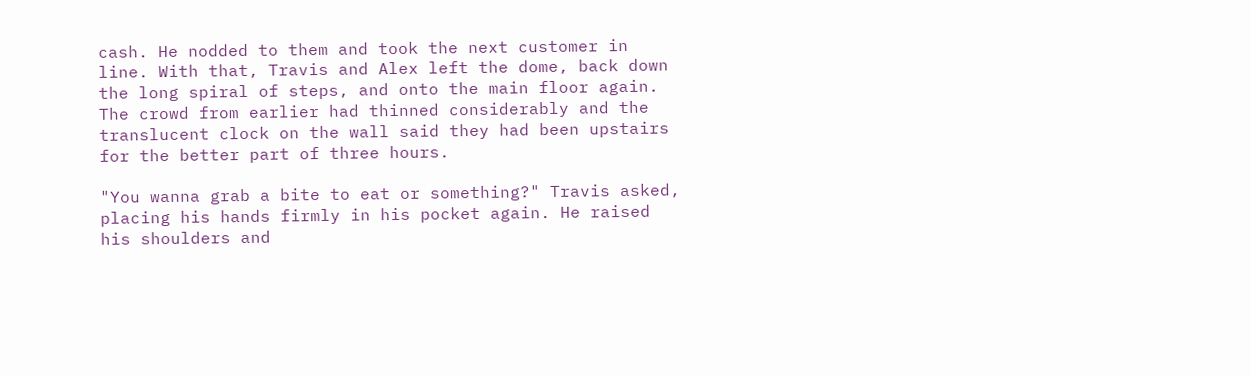cash. He nodded to them and took the next customer in line. With that, Travis and Alex left the dome, back down the long spiral of steps, and onto the main floor again. The crowd from earlier had thinned considerably and the translucent clock on the wall said they had been upstairs for the better part of three hours.

"You wanna grab a bite to eat or something?" Travis asked, placing his hands firmly in his pocket again. He raised his shoulders and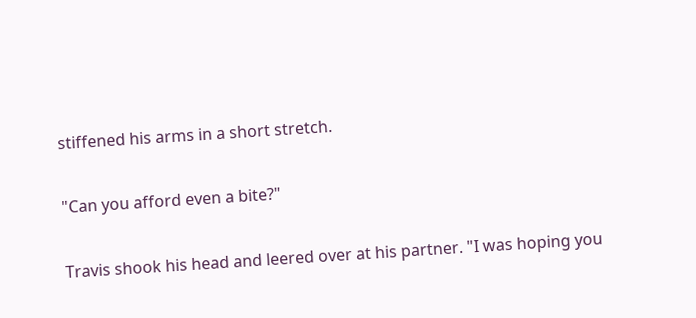stiffened his arms in a short stretch.

"Can you afford even a bite?"

Travis shook his head and leered over at his partner. "I was hoping you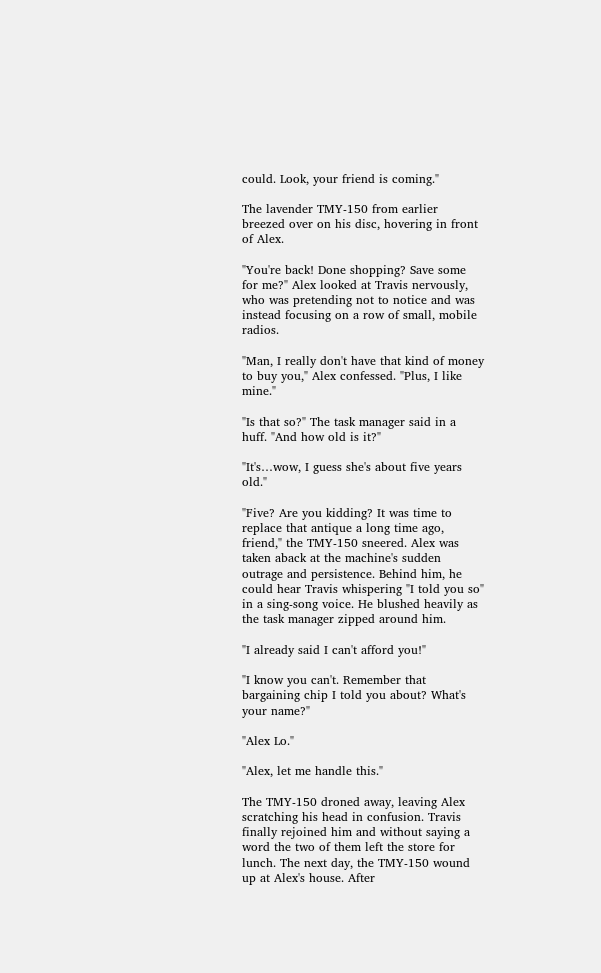could. Look, your friend is coming."

The lavender TMY-150 from earlier breezed over on his disc, hovering in front of Alex.

"You're back! Done shopping? Save some for me?" Alex looked at Travis nervously, who was pretending not to notice and was instead focusing on a row of small, mobile radios.

"Man, I really don't have that kind of money to buy you," Alex confessed. "Plus, I like mine."

"Is that so?" The task manager said in a huff. "And how old is it?"

"It's…wow, I guess she's about five years old."

"Five? Are you kidding? It was time to replace that antique a long time ago, friend," the TMY-150 sneered. Alex was taken aback at the machine's sudden outrage and persistence. Behind him, he could hear Travis whispering "I told you so" in a sing-song voice. He blushed heavily as the task manager zipped around him.

"I already said I can't afford you!"

"I know you can't. Remember that bargaining chip I told you about? What's your name?"

"Alex Lo."

"Alex, let me handle this."

The TMY-150 droned away, leaving Alex scratching his head in confusion. Travis finally rejoined him and without saying a word the two of them left the store for lunch. The next day, the TMY-150 wound up at Alex's house. After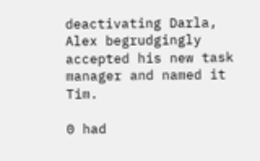deactivating Darla, Alex begrudgingly accepted his new task manager and named it Tim.

0 had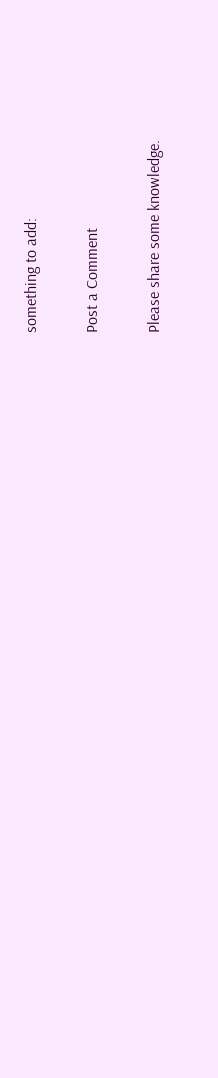something to add:

Post a Comment

Please share some knowledge.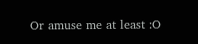Or amuse me at least :O